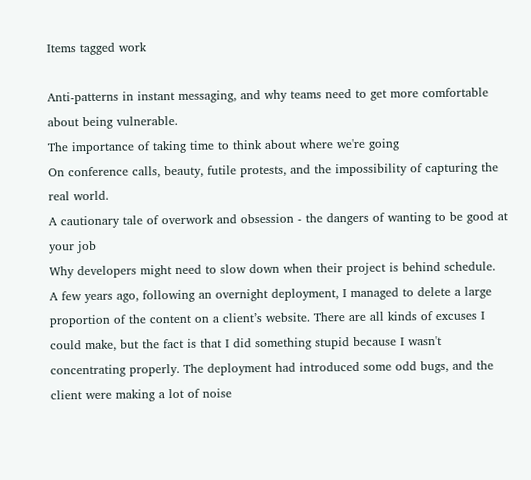Items tagged work

Anti-patterns in instant messaging, and why teams need to get more comfortable about being vulnerable.
The importance of taking time to think about where we're going
On conference calls, beauty, futile protests, and the impossibility of capturing the real world.
A cautionary tale of overwork and obsession - the dangers of wanting to be good at your job
Why developers might need to slow down when their project is behind schedule.
A few years ago, following an overnight deployment, I managed to delete a large proportion of the content on a client’s website. There are all kinds of excuses I could make, but the fact is that I did something stupid because I wasn't concentrating properly. The deployment had introduced some odd bugs, and the client were making a lot of noise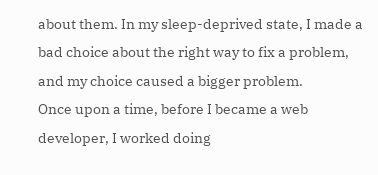about them. In my sleep-deprived state, I made a bad choice about the right way to fix a problem, and my choice caused a bigger problem.
Once upon a time, before I became a web developer, I worked doing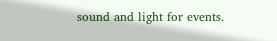sound and light for events.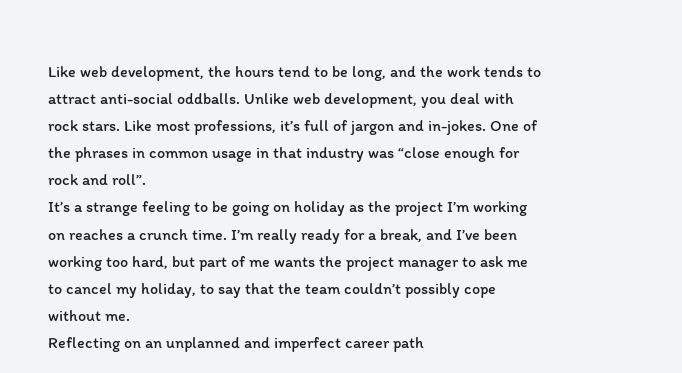Like web development, the hours tend to be long, and the work tends to attract anti-social oddballs. Unlike web development, you deal with rock stars. Like most professions, it’s full of jargon and in-jokes. One of the phrases in common usage in that industry was “close enough for rock and roll”.
It’s a strange feeling to be going on holiday as the project I’m working on reaches a crunch time. I’m really ready for a break, and I’ve been working too hard, but part of me wants the project manager to ask me to cancel my holiday, to say that the team couldn’t possibly cope without me.
Reflecting on an unplanned and imperfect career path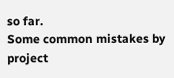so far.
Some common mistakes by project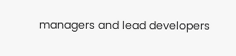managers and lead developers